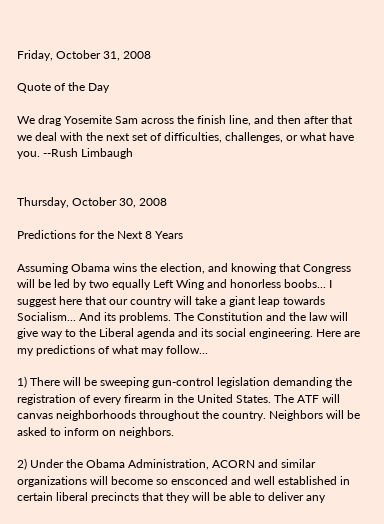Friday, October 31, 2008

Quote of the Day

We drag Yosemite Sam across the finish line, and then after that we deal with the next set of difficulties, challenges, or what have you. --Rush Limbaugh


Thursday, October 30, 2008

Predictions for the Next 8 Years

Assuming Obama wins the election, and knowing that Congress will be led by two equally Left Wing and honorless boobs... I suggest here that our country will take a giant leap towards Socialism... And its problems. The Constitution and the law will give way to the Liberal agenda and its social engineering. Here are my predictions of what may follow...

1) There will be sweeping gun-control legislation demanding the registration of every firearm in the United States. The ATF will canvas neighborhoods throughout the country. Neighbors will be asked to inform on neighbors.

2) Under the Obama Administration, ACORN and similar organizations will become so ensconced and well established in certain liberal precincts that they will be able to deliver any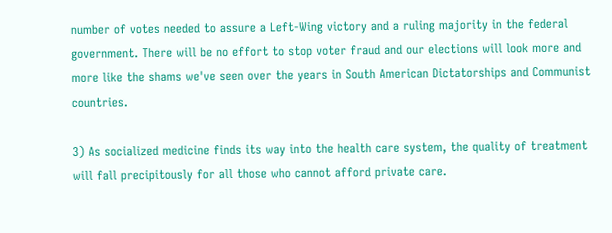number of votes needed to assure a Left-Wing victory and a ruling majority in the federal government. There will be no effort to stop voter fraud and our elections will look more and more like the shams we've seen over the years in South American Dictatorships and Communist countries.

3) As socialized medicine finds its way into the health care system, the quality of treatment will fall precipitously for all those who cannot afford private care.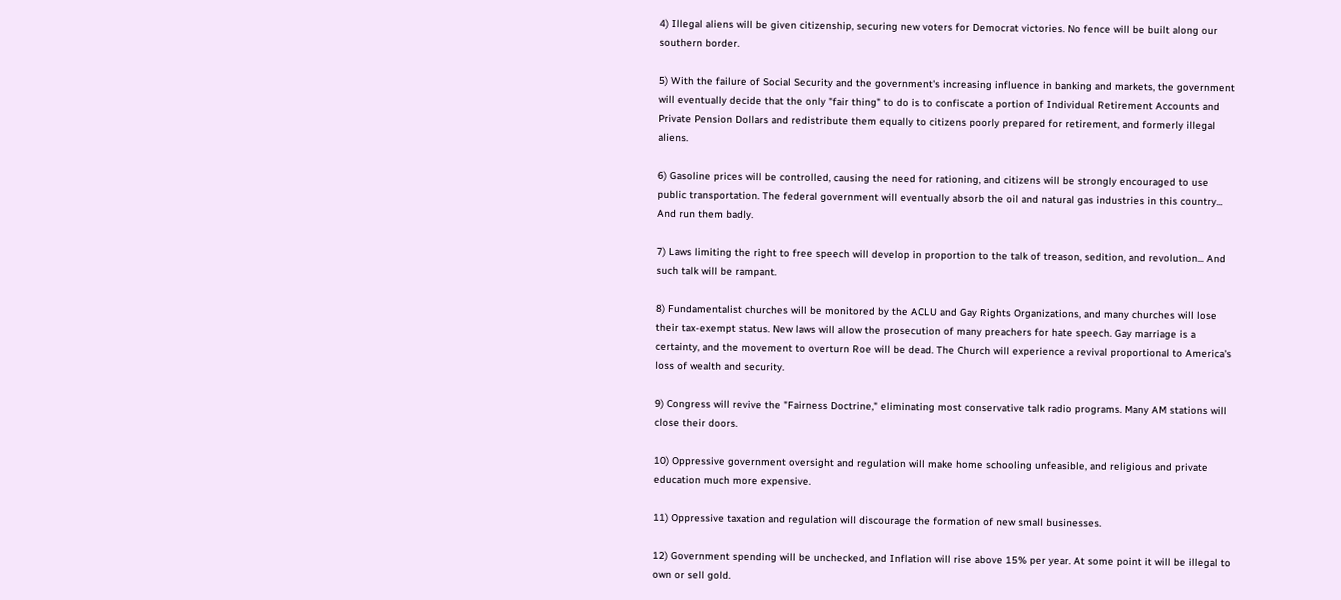4) Illegal aliens will be given citizenship, securing new voters for Democrat victories. No fence will be built along our southern border.

5) With the failure of Social Security and the government's increasing influence in banking and markets, the government will eventually decide that the only "fair thing" to do is to confiscate a portion of Individual Retirement Accounts and Private Pension Dollars and redistribute them equally to citizens poorly prepared for retirement, and formerly illegal aliens.

6) Gasoline prices will be controlled, causing the need for rationing, and citizens will be strongly encouraged to use public transportation. The federal government will eventually absorb the oil and natural gas industries in this country... And run them badly.

7) Laws limiting the right to free speech will develop in proportion to the talk of treason, sedition, and revolution... And such talk will be rampant.

8) Fundamentalist churches will be monitored by the ACLU and Gay Rights Organizations, and many churches will lose their tax-exempt status. New laws will allow the prosecution of many preachers for hate speech. Gay marriage is a certainty, and the movement to overturn Roe will be dead. The Church will experience a revival proportional to America's loss of wealth and security.

9) Congress will revive the "Fairness Doctrine," eliminating most conservative talk radio programs. Many AM stations will close their doors.

10) Oppressive government oversight and regulation will make home schooling unfeasible, and religious and private education much more expensive.

11) Oppressive taxation and regulation will discourage the formation of new small businesses.

12) Government spending will be unchecked, and Inflation will rise above 15% per year. At some point it will be illegal to own or sell gold.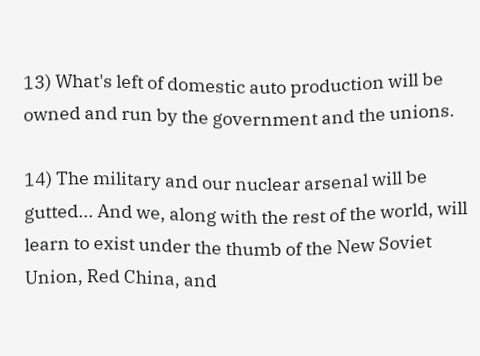13) What's left of domestic auto production will be owned and run by the government and the unions.

14) The military and our nuclear arsenal will be gutted... And we, along with the rest of the world, will learn to exist under the thumb of the New Soviet Union, Red China, and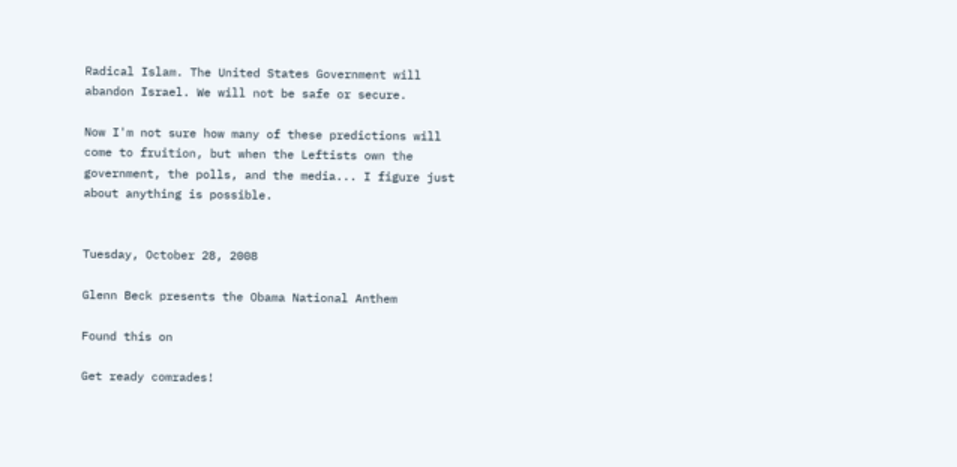Radical Islam. The United States Government will abandon Israel. We will not be safe or secure.

Now I'm not sure how many of these predictions will come to fruition, but when the Leftists own the government, the polls, and the media... I figure just about anything is possible.


Tuesday, October 28, 2008

Glenn Beck presents the Obama National Anthem

Found this on

Get ready comrades!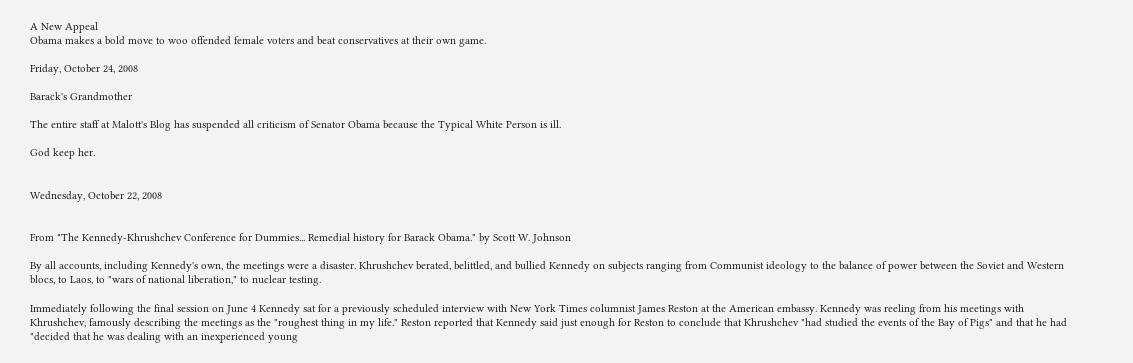A New Appeal
Obama makes a bold move to woo offended female voters and beat conservatives at their own game.

Friday, October 24, 2008

Barack's Grandmother

The entire staff at Malott's Blog has suspended all criticism of Senator Obama because the Typical White Person is ill.

God keep her.


Wednesday, October 22, 2008


From "The Kennedy-Khrushchev Conference for Dummies... Remedial history for Barack Obama." by Scott W. Johnson

By all accounts, including Kennedy's own, the meetings were a disaster. Khrushchev berated, belittled, and bullied Kennedy on subjects ranging from Communist ideology to the balance of power between the Soviet and Western blocs, to Laos, to "wars of national liberation," to nuclear testing.

Immediately following the final session on June 4 Kennedy sat for a previously scheduled interview with New York Times columnist James Reston at the American embassy. Kennedy was reeling from his meetings with Khrushchev, famously describing the meetings as the "roughest thing in my life." Reston reported that Kennedy said just enough for Reston to conclude that Khrushchev "had studied the events of the Bay of Pigs" and that he had "decided that he was dealing with an inexperienced young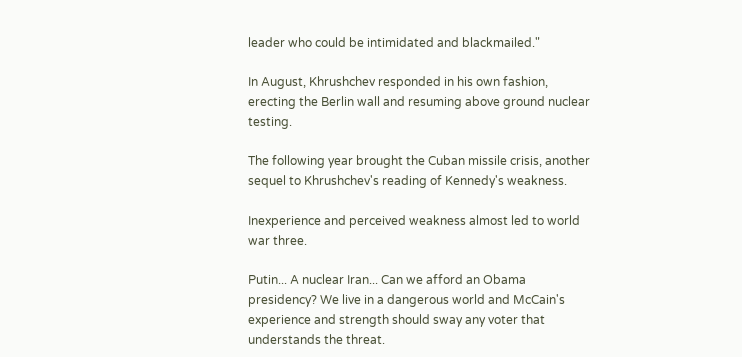leader who could be intimidated and blackmailed."

In August, Khrushchev responded in his own fashion, erecting the Berlin wall and resuming above ground nuclear testing.

The following year brought the Cuban missile crisis, another sequel to Khrushchev's reading of Kennedy's weakness.

Inexperience and perceived weakness almost led to world war three.

Putin... A nuclear Iran... Can we afford an Obama presidency? We live in a dangerous world and McCain's experience and strength should sway any voter that understands the threat.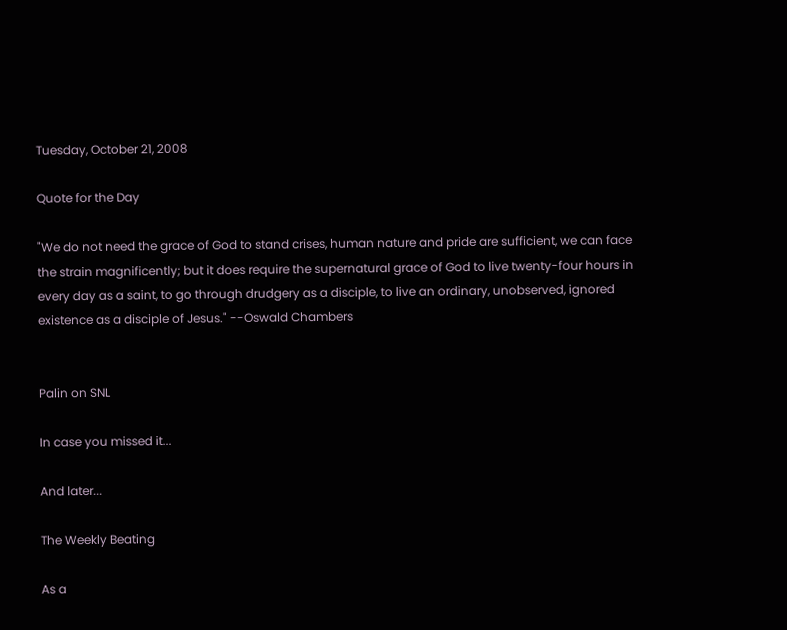Tuesday, October 21, 2008

Quote for the Day

"We do not need the grace of God to stand crises, human nature and pride are sufficient, we can face the strain magnificently; but it does require the supernatural grace of God to live twenty-four hours in every day as a saint, to go through drudgery as a disciple, to live an ordinary, unobserved, ignored existence as a disciple of Jesus." --Oswald Chambers


Palin on SNL

In case you missed it...

And later...

The Weekly Beating

As a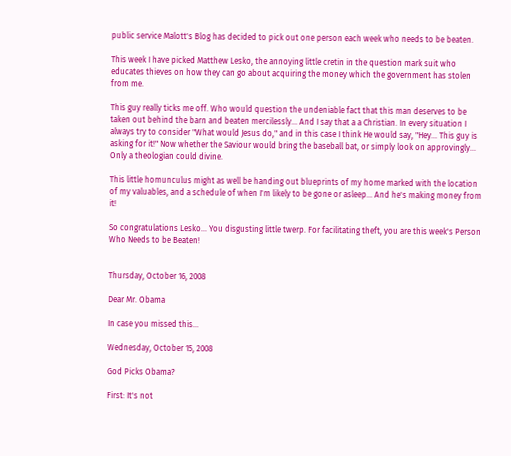public service Malott's Blog has decided to pick out one person each week who needs to be beaten.

This week I have picked Matthew Lesko, the annoying little cretin in the question mark suit who educates thieves on how they can go about acquiring the money which the government has stolen from me.

This guy really ticks me off. Who would question the undeniable fact that this man deserves to be taken out behind the barn and beaten mercilessly... And I say that a a Christian. In every situation I always try to consider "What would Jesus do," and in this case I think He would say, "Hey... This guy is asking for it!" Now whether the Saviour would bring the baseball bat, or simply look on approvingly... Only a theologian could divine.

This little homunculus might as well be handing out blueprints of my home marked with the location of my valuables, and a schedule of when I'm likely to be gone or asleep... And he's making money from it!

So congratulations Lesko... You disgusting little twerp. For facilitating theft, you are this week's Person Who Needs to be Beaten!


Thursday, October 16, 2008

Dear Mr. Obama

In case you missed this...

Wednesday, October 15, 2008

God Picks Obama?

First: It's not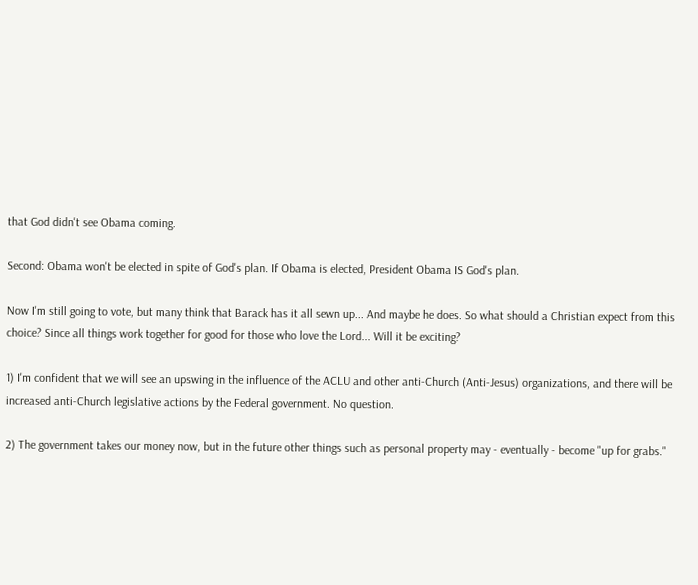that God didn't see Obama coming.

Second: Obama won't be elected in spite of God's plan. If Obama is elected, President Obama IS God's plan.

Now I'm still going to vote, but many think that Barack has it all sewn up... And maybe he does. So what should a Christian expect from this choice? Since all things work together for good for those who love the Lord... Will it be exciting?

1) I'm confident that we will see an upswing in the influence of the ACLU and other anti-Church (Anti-Jesus) organizations, and there will be increased anti-Church legislative actions by the Federal government. No question.

2) The government takes our money now, but in the future other things such as personal property may - eventually - become "up for grabs."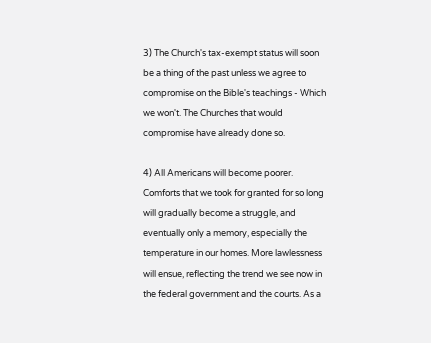3) The Church's tax-exempt status will soon be a thing of the past unless we agree to compromise on the Bible's teachings - Which we won't. The Churches that would compromise have already done so.

4) All Americans will become poorer. Comforts that we took for granted for so long will gradually become a struggle, and eventually only a memory, especially the temperature in our homes. More lawlessness will ensue, reflecting the trend we see now in the federal government and the courts. As a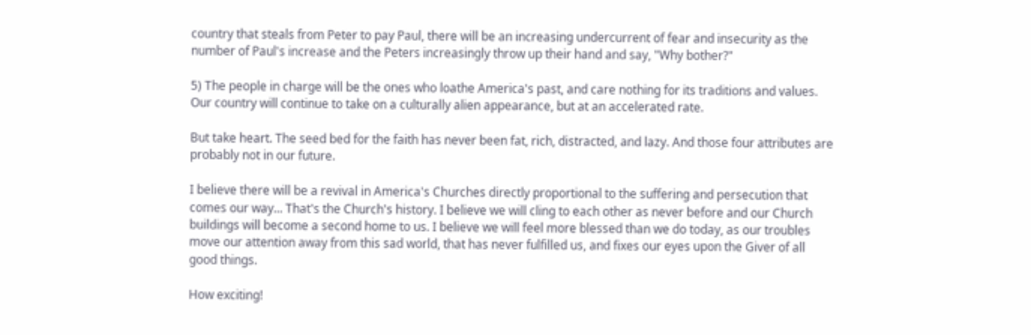country that steals from Peter to pay Paul, there will be an increasing undercurrent of fear and insecurity as the number of Paul's increase and the Peters increasingly throw up their hand and say, "Why bother?"

5) The people in charge will be the ones who loathe America's past, and care nothing for its traditions and values. Our country will continue to take on a culturally alien appearance, but at an accelerated rate.

But take heart. The seed bed for the faith has never been fat, rich, distracted, and lazy. And those four attributes are probably not in our future.

I believe there will be a revival in America's Churches directly proportional to the suffering and persecution that comes our way... That's the Church's history. I believe we will cling to each other as never before and our Church buildings will become a second home to us. I believe we will feel more blessed than we do today, as our troubles move our attention away from this sad world, that has never fulfilled us, and fixes our eyes upon the Giver of all good things.

How exciting!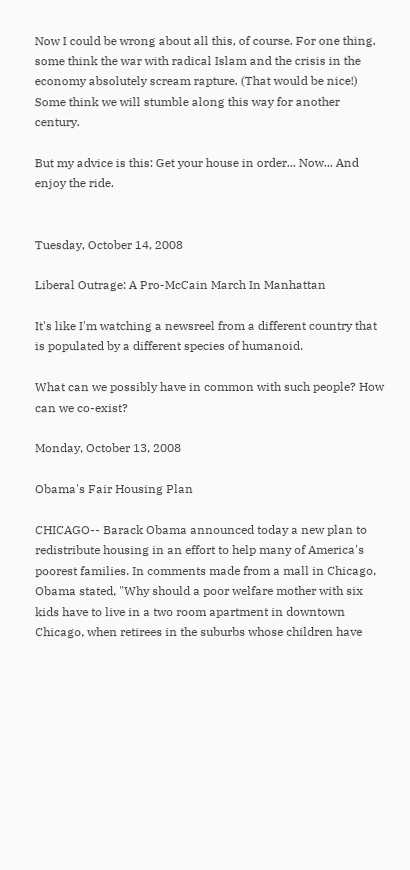Now I could be wrong about all this, of course. For one thing, some think the war with radical Islam and the crisis in the economy absolutely scream rapture. (That would be nice!) Some think we will stumble along this way for another century.

But my advice is this: Get your house in order... Now... And enjoy the ride.


Tuesday, October 14, 2008

Liberal Outrage: A Pro-McCain March In Manhattan

It's like I'm watching a newsreel from a different country that is populated by a different species of humanoid.

What can we possibly have in common with such people? How can we co-exist?

Monday, October 13, 2008

Obama's Fair Housing Plan

CHICAGO-- Barack Obama announced today a new plan to redistribute housing in an effort to help many of America's poorest families. In comments made from a mall in Chicago, Obama stated, "Why should a poor welfare mother with six kids have to live in a two room apartment in downtown Chicago, when retirees in the suburbs whose children have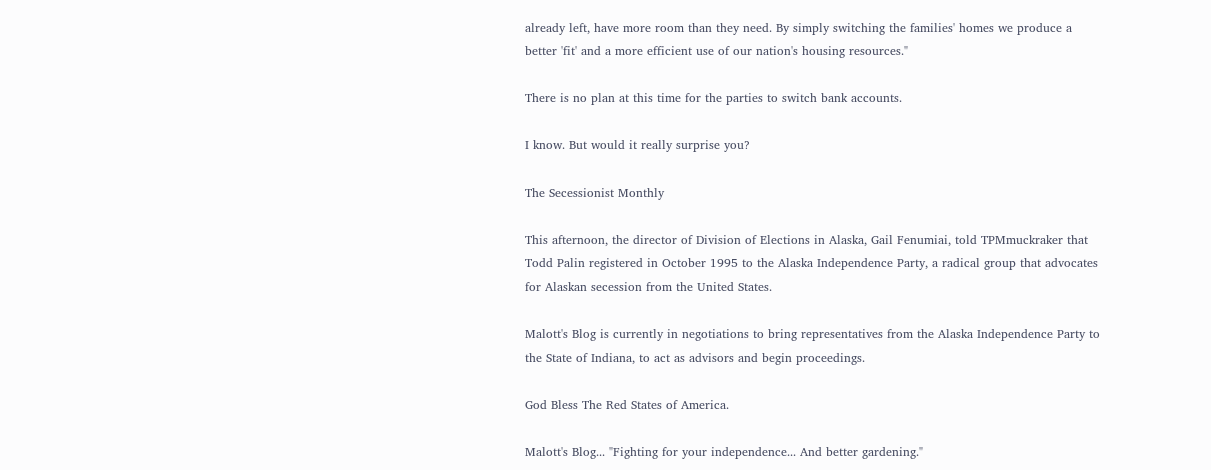already left, have more room than they need. By simply switching the families' homes we produce a better 'fit' and a more efficient use of our nation's housing resources."

There is no plan at this time for the parties to switch bank accounts.

I know. But would it really surprise you?

The Secessionist Monthly

This afternoon, the director of Division of Elections in Alaska, Gail Fenumiai, told TPMmuckraker that Todd Palin registered in October 1995 to the Alaska Independence Party, a radical group that advocates for Alaskan secession from the United States.

Malott's Blog is currently in negotiations to bring representatives from the Alaska Independence Party to the State of Indiana, to act as advisors and begin proceedings.

God Bless The Red States of America.

Malott's Blog... "Fighting for your independence... And better gardening."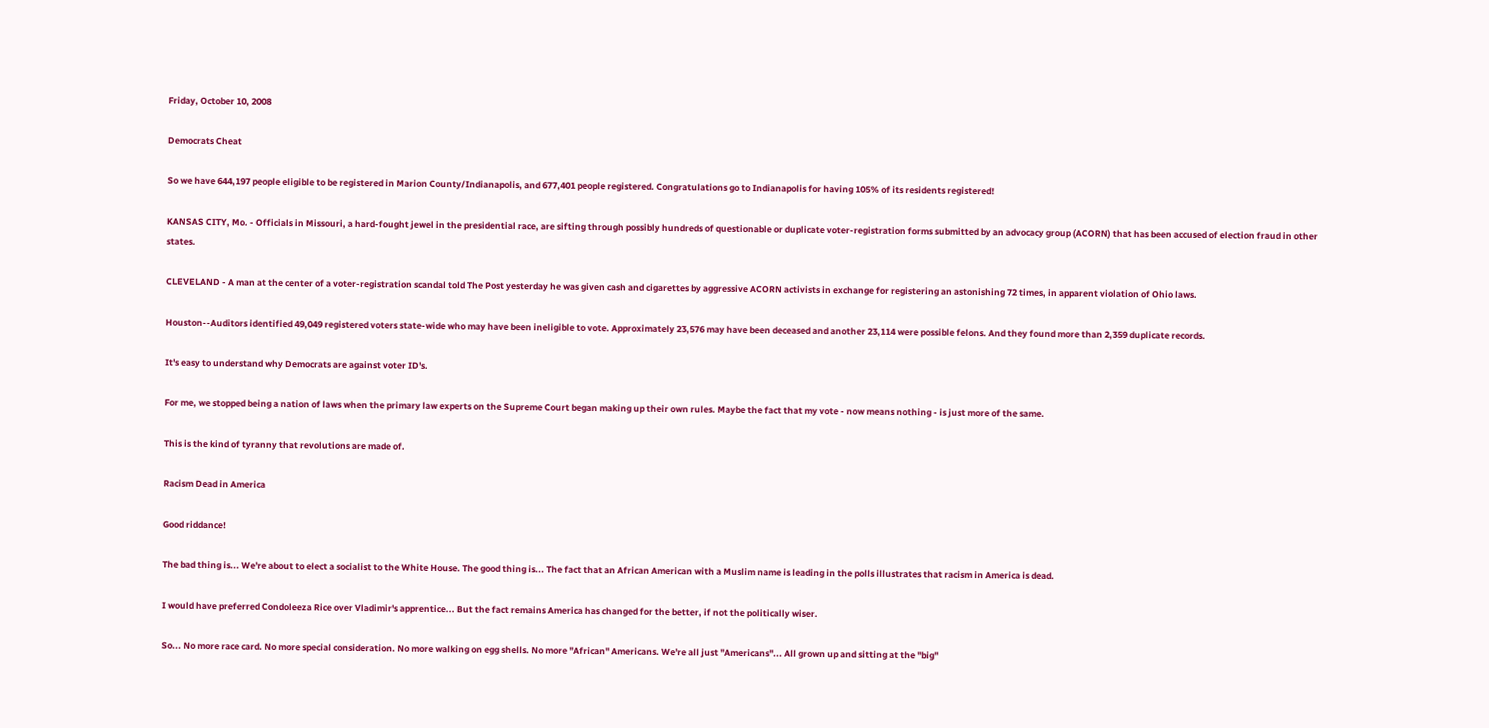Friday, October 10, 2008

Democrats Cheat

So we have 644,197 people eligible to be registered in Marion County/Indianapolis, and 677,401 people registered. Congratulations go to Indianapolis for having 105% of its residents registered!

KANSAS CITY, Mo. - Officials in Missouri, a hard-fought jewel in the presidential race, are sifting through possibly hundreds of questionable or duplicate voter-registration forms submitted by an advocacy group (ACORN) that has been accused of election fraud in other states.

CLEVELAND - A man at the center of a voter-registration scandal told The Post yesterday he was given cash and cigarettes by aggressive ACORN activists in exchange for registering an astonishing 72 times, in apparent violation of Ohio laws.

Houston--Auditors identified 49,049 registered voters state-wide who may have been ineligible to vote. Approximately 23,576 may have been deceased and another 23,114 were possible felons. And they found more than 2,359 duplicate records.

It's easy to understand why Democrats are against voter ID's.

For me, we stopped being a nation of laws when the primary law experts on the Supreme Court began making up their own rules. Maybe the fact that my vote - now means nothing - is just more of the same.

This is the kind of tyranny that revolutions are made of.

Racism Dead in America

Good riddance!

The bad thing is... We're about to elect a socialist to the White House. The good thing is... The fact that an African American with a Muslim name is leading in the polls illustrates that racism in America is dead.

I would have preferred Condoleeza Rice over Vladimir's apprentice... But the fact remains America has changed for the better, if not the politically wiser.

So... No more race card. No more special consideration. No more walking on egg shells. No more "African" Americans. We're all just "Americans"... All grown up and sitting at the "big"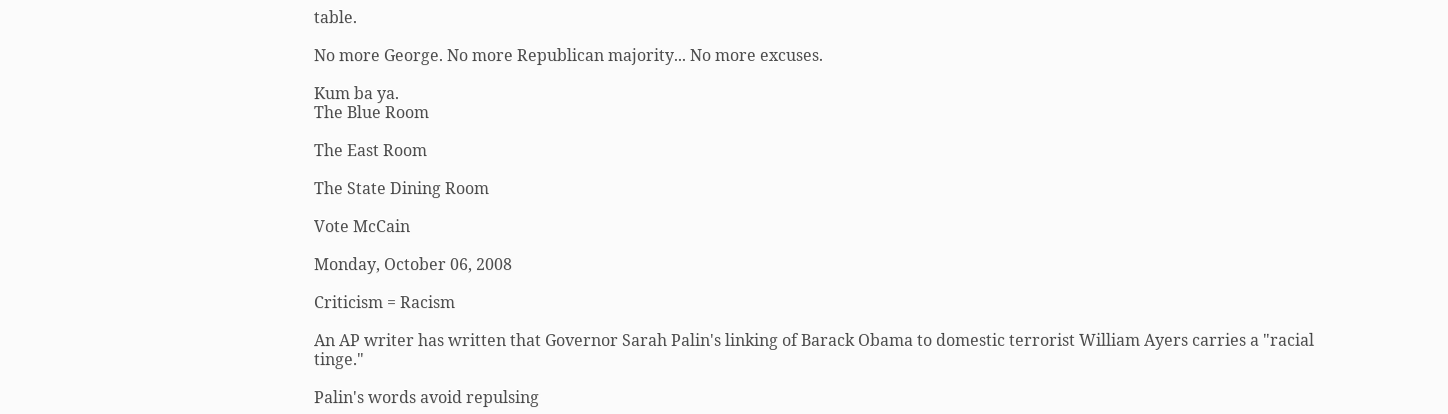table.

No more George. No more Republican majority... No more excuses.

Kum ba ya.
The Blue Room

The East Room

The State Dining Room

Vote McCain

Monday, October 06, 2008

Criticism = Racism

An AP writer has written that Governor Sarah Palin's linking of Barack Obama to domestic terrorist William Ayers carries a "racial tinge."

Palin's words avoid repulsing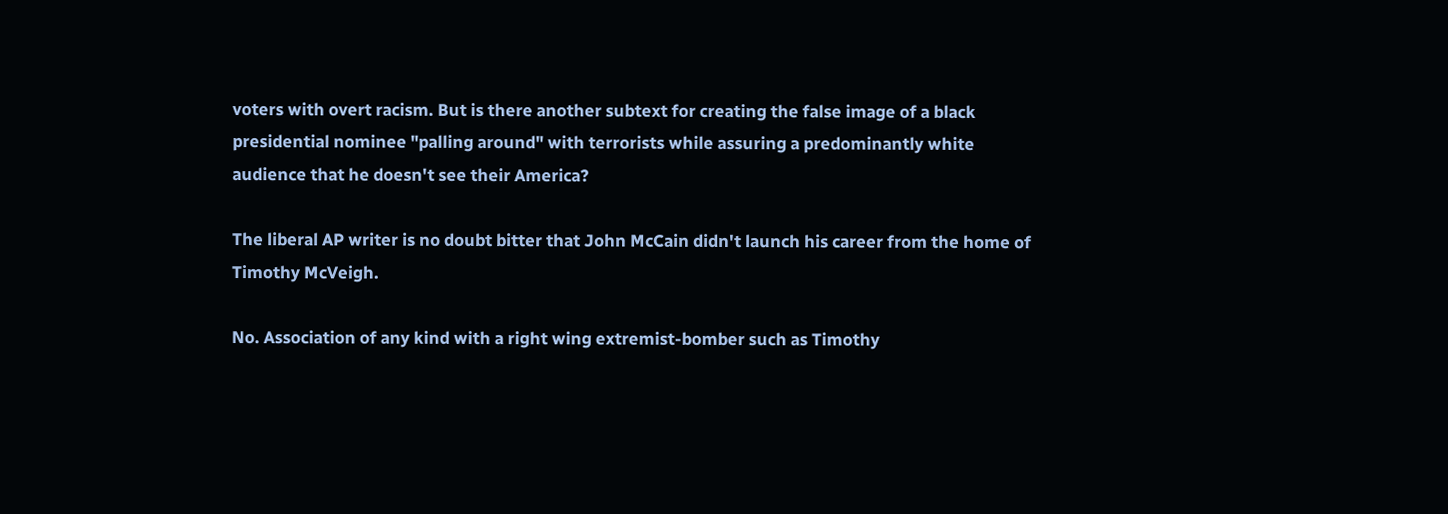voters with overt racism. But is there another subtext for creating the false image of a black presidential nominee "palling around" with terrorists while assuring a predominantly white audience that he doesn't see their America?

The liberal AP writer is no doubt bitter that John McCain didn't launch his career from the home of Timothy McVeigh.

No. Association of any kind with a right wing extremist-bomber such as Timothy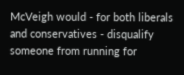McVeigh would - for both liberals and conservatives - disqualify someone from running for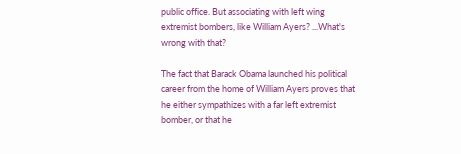public office. But associating with left wing extremist bombers, like William Ayers? ...What's wrong with that?

The fact that Barack Obama launched his political career from the home of William Ayers proves that he either sympathizes with a far left extremist bomber, or that he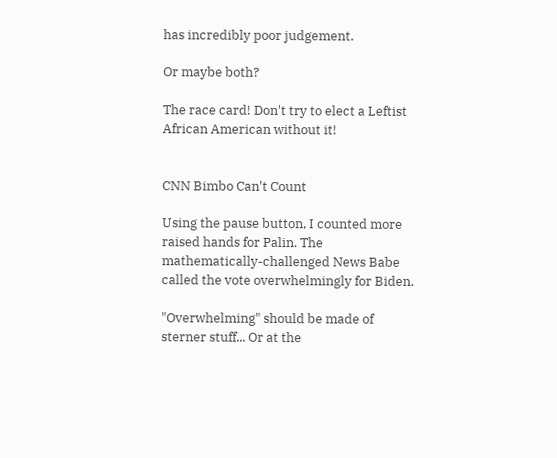has incredibly poor judgement.

Or maybe both?

The race card! Don't try to elect a Leftist African American without it!


CNN Bimbo Can't Count

Using the pause button, I counted more raised hands for Palin. The mathematically-challenged News Babe called the vote overwhelmingly for Biden.

"Overwhelming" should be made of sterner stuff... Or at the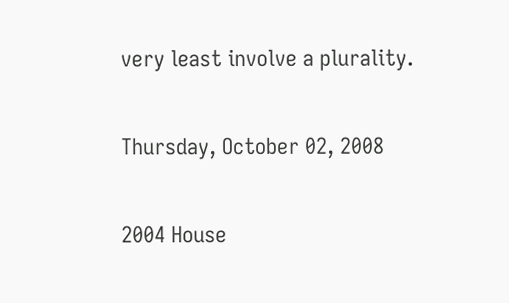very least involve a plurality.

Thursday, October 02, 2008

2004 House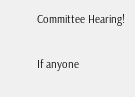Committee Hearing!

If anyone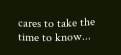cares to take the time to know...